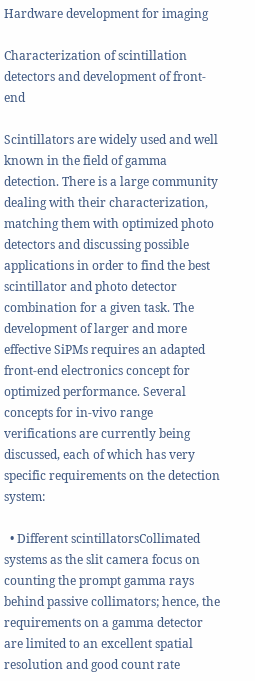Hardware development for imaging

Characterization of scintillation detectors and development of front-end

Scintillators are widely used and well known in the field of gamma detection. There is a large community dealing with their characterization, matching them with optimized photo detectors and discussing possible applications in order to find the best scintillator and photo detector combination for a given task. The development of larger and more effective SiPMs requires an adapted front-end electronics concept for optimized performance. Several concepts for in-vivo range verifications are currently being discussed, each of which has very specific requirements on the detection system:

  • Different scintillatorsCollimated systems as the slit camera focus on counting the prompt gamma rays behind passive collimators; hence, the requirements on a gamma detector are limited to an excellent spatial resolution and good count rate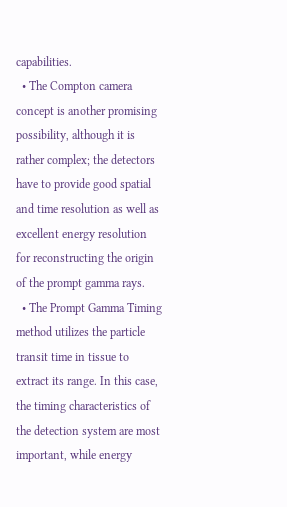capabilities.
  • The Compton camera concept is another promising possibility, although it is rather complex; the detectors have to provide good spatial and time resolution as well as excellent energy resolution for reconstructing the origin of the prompt gamma rays.
  • The Prompt Gamma Timing method utilizes the particle transit time in tissue to extract its range. In this case, the timing characteristics of the detection system are most important, while energy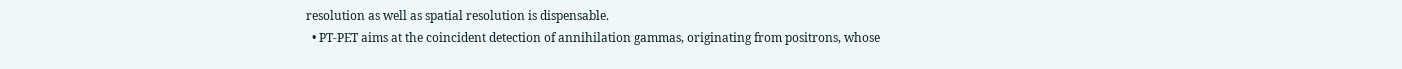resolution as well as spatial resolution is dispensable.
  • PT-PET aims at the coincident detection of annihilation gammas, originating from positrons, whose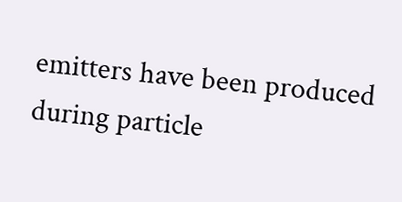emitters have been produced during particle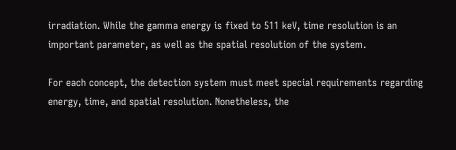irradiation. While the gamma energy is fixed to 511 keV, time resolution is an important parameter, as well as the spatial resolution of the system.

For each concept, the detection system must meet special requirements regarding energy, time, and spatial resolution. Nonetheless, the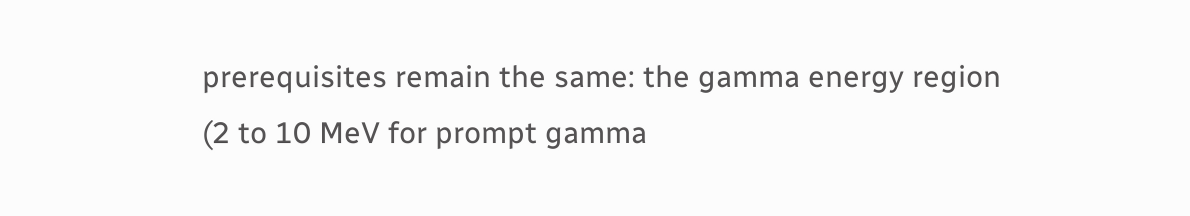prerequisites remain the same: the gamma energy region (2 to 10 MeV for prompt gamma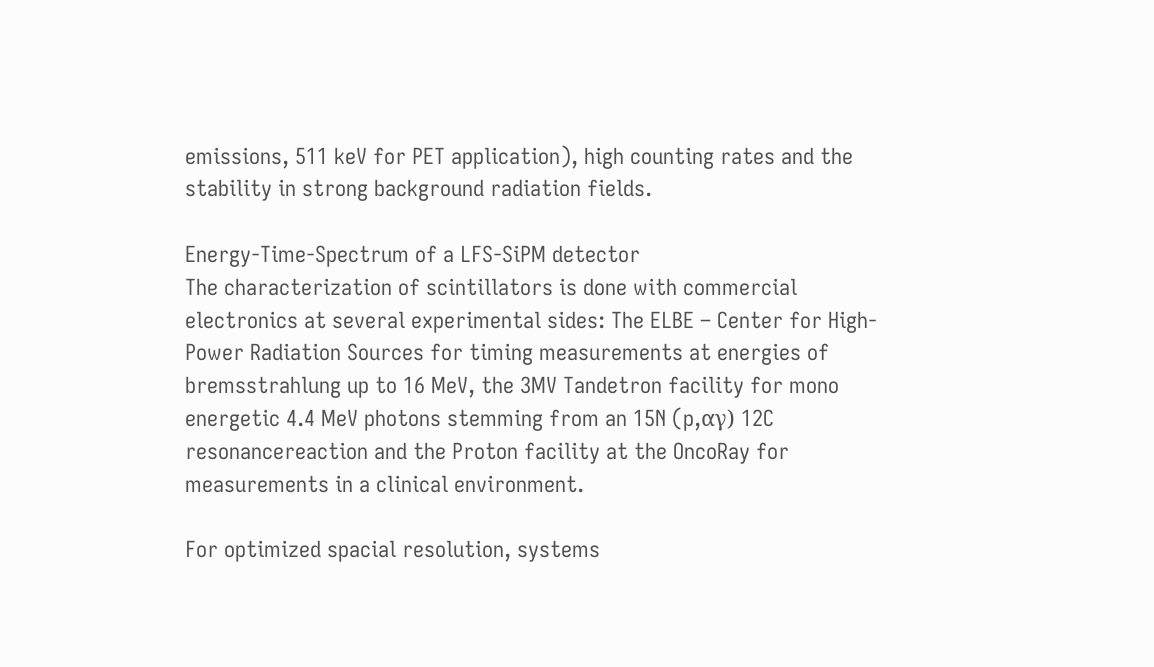emissions, 511 keV for PET application), high counting rates and the stability in strong background radiation fields.

Energy-Time-Spectrum of a LFS-SiPM detector
The characterization of scintillators is done with commercial electronics at several experimental sides: The ELBE – Center for High-Power Radiation Sources for timing measurements at energies of bremsstrahlung up to 16 MeV, the 3MV Tandetron facility for mono energetic 4.4 MeV photons stemming from an 15N (p,αγ) 12C resonancereaction and the Proton facility at the OncoRay for measurements in a clinical environment.

For optimized spacial resolution, systems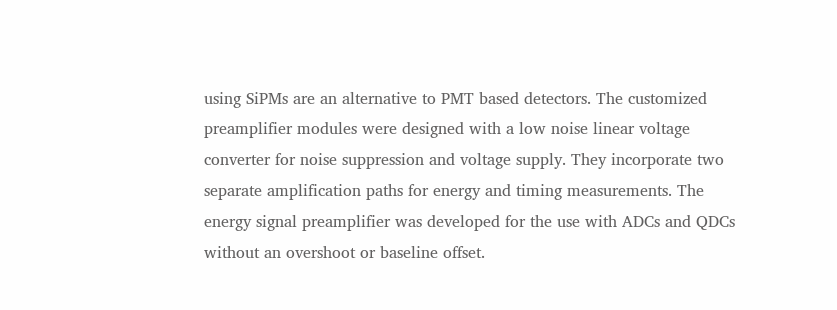using SiPMs are an alternative to PMT based detectors. The customized preamplifier modules were designed with a low noise linear voltage converter for noise suppression and voltage supply. They incorporate two separate amplification paths for energy and timing measurements. The energy signal preamplifier was developed for the use with ADCs and QDCs
without an overshoot or baseline offset.